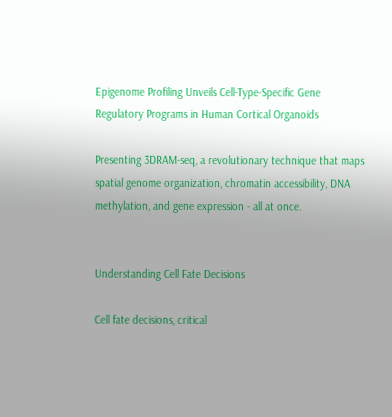Epigenome Profiling Unveils Cell-Type-Specific Gene Regulatory Programs in Human Cortical Organoids

Presenting 3DRAM-seq, a revolutionary technique that maps spatial genome organization, chromatin accessibility, DNA methylation, and gene expression - all at once.


Understanding Cell Fate Decisions

Cell fate decisions, critical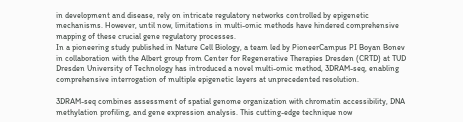in development and disease, rely on intricate regulatory networks controlled by epigenetic mechanisms. However, until now, limitations in multi-omic methods have hindered comprehensive mapping of these crucial gene regulatory processes.
In a pioneering study published in Nature Cell Biology, a team led by PioneerCampus PI Boyan Bonev in collaboration with the Albert group from Center for Regenerative Therapies Dresden (CRTD) at TUD Dresden University of Technology has introduced a novel multi-omic method, 3DRAM-seq, enabling comprehensive interrogation of multiple epigenetic layers at unprecedented resolution.

3DRAM-seq combines assessment of spatial genome organization with chromatin accessibility, DNA methylation profiling, and gene expression analysis. This cutting-edge technique now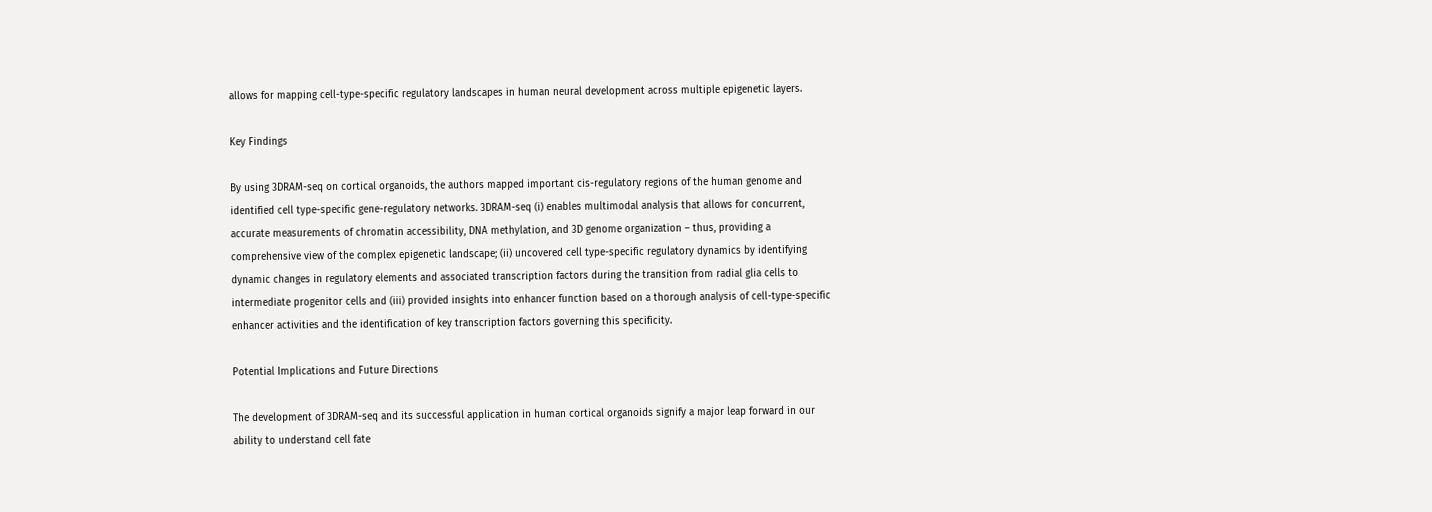allows for mapping cell-type-specific regulatory landscapes in human neural development across multiple epigenetic layers.

Key Findings

By using 3DRAM-seq on cortical organoids, the authors mapped important cis-regulatory regions of the human genome and identified cell type-specific gene-regulatory networks. 3DRAM-seq (i) enables multimodal analysis that allows for concurrent, accurate measurements of chromatin accessibility, DNA methylation, and 3D genome organization – thus, providing a comprehensive view of the complex epigenetic landscape; (ii) uncovered cell type-specific regulatory dynamics by identifying dynamic changes in regulatory elements and associated transcription factors during the transition from radial glia cells to intermediate progenitor cells and (iii) provided insights into enhancer function based on a thorough analysis of cell-type-specific enhancer activities and the identification of key transcription factors governing this specificity.

Potential Implications and Future Directions

The development of 3DRAM-seq and its successful application in human cortical organoids signify a major leap forward in our ability to understand cell fate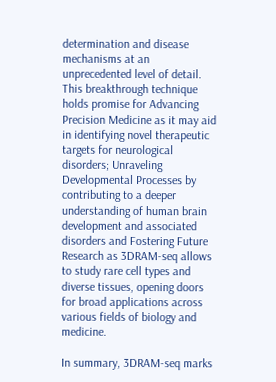determination and disease mechanisms at an unprecedented level of detail. This breakthrough technique holds promise for Advancing Precision Medicine as it may aid in identifying novel therapeutic targets for neurological disorders; Unraveling Developmental Processes by contributing to a deeper understanding of human brain development and associated disorders and Fostering Future Research as 3DRAM-seq allows to study rare cell types and diverse tissues, opening doors for broad applications across various fields of biology and medicine.

In summary, 3DRAM-seq marks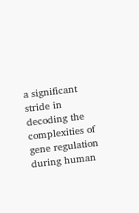a significant stride in decoding the complexities of gene regulation during human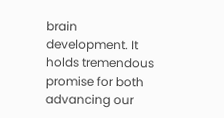brain development. It holds tremendous promise for both advancing our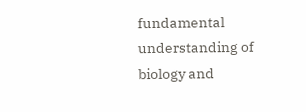fundamental understanding of biology and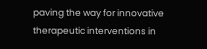paving the way for innovative therapeutic interventions in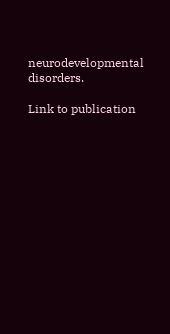neurodevelopmental disorders.

Link to publication